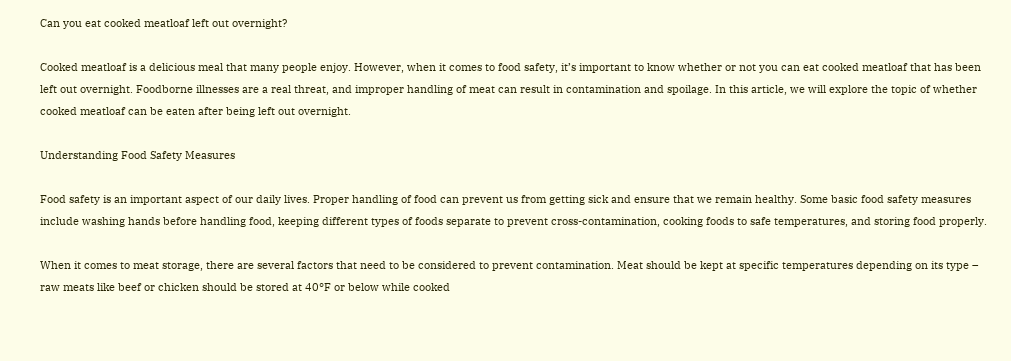Can you eat cooked meatloaf left out overnight?

Cooked meatloaf is a delicious meal that many people enjoy. However, when it comes to food safety, it’s important to know whether or not you can eat cooked meatloaf that has been left out overnight. Foodborne illnesses are a real threat, and improper handling of meat can result in contamination and spoilage. In this article, we will explore the topic of whether cooked meatloaf can be eaten after being left out overnight.

Understanding Food Safety Measures

Food safety is an important aspect of our daily lives. Proper handling of food can prevent us from getting sick and ensure that we remain healthy. Some basic food safety measures include washing hands before handling food, keeping different types of foods separate to prevent cross-contamination, cooking foods to safe temperatures, and storing food properly.

When it comes to meat storage, there are several factors that need to be considered to prevent contamination. Meat should be kept at specific temperatures depending on its type – raw meats like beef or chicken should be stored at 40°F or below while cooked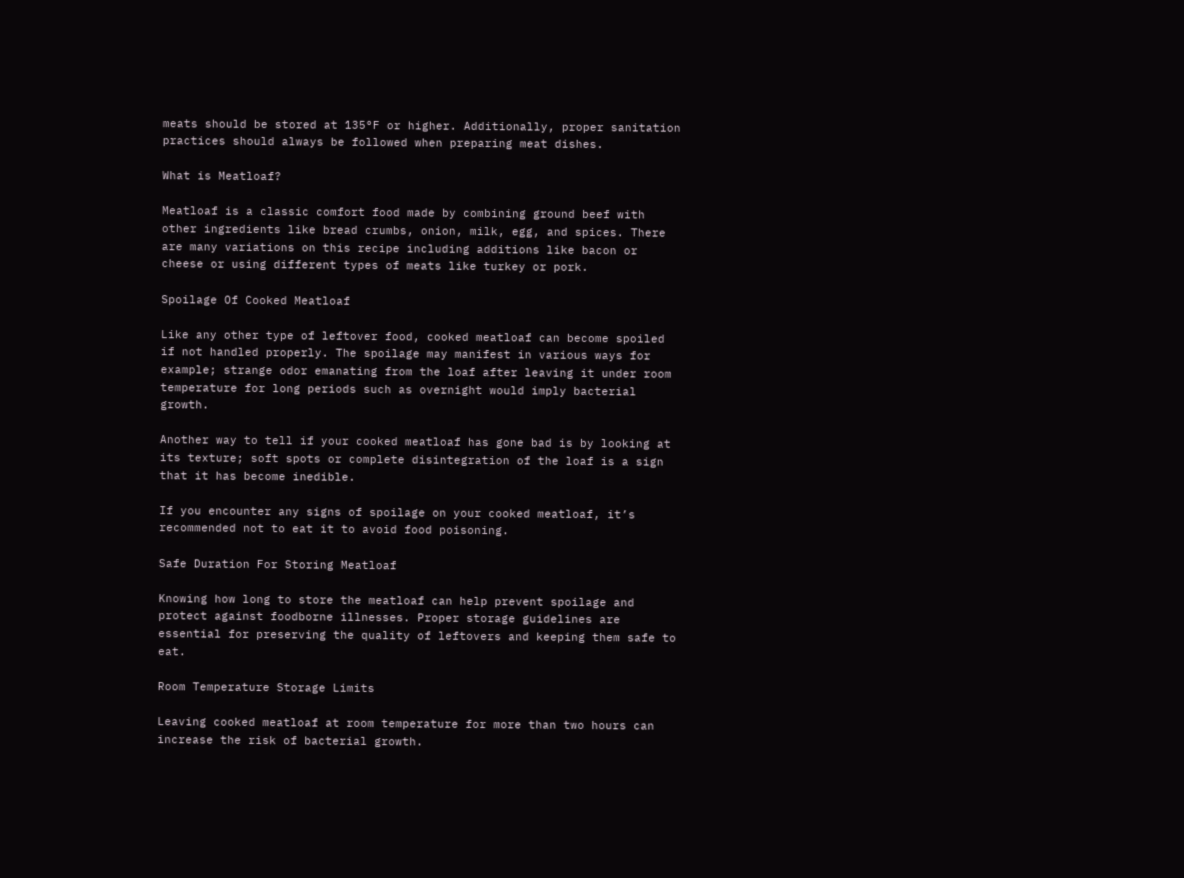meats should be stored at 135°F or higher. Additionally, proper sanitation practices should always be followed when preparing meat dishes.

What is Meatloaf?

Meatloaf is a classic comfort food made by combining ground beef with other ingredients like bread crumbs, onion, milk, egg, and spices. There are many variations on this recipe including additions like bacon or cheese or using different types of meats like turkey or pork.

Spoilage Of Cooked Meatloaf

Like any other type of leftover food, cooked meatloaf can become spoiled if not handled properly. The spoilage may manifest in various ways for example; strange odor emanating from the loaf after leaving it under room temperature for long periods such as overnight would imply bacterial growth.

Another way to tell if your cooked meatloaf has gone bad is by looking at its texture; soft spots or complete disintegration of the loaf is a sign that it has become inedible.

If you encounter any signs of spoilage on your cooked meatloaf, it’s recommended not to eat it to avoid food poisoning.

Safe Duration For Storing Meatloaf

Knowing how long to store the meatloaf can help prevent spoilage and protect against foodborne illnesses. Proper storage guidelines are essential for preserving the quality of leftovers and keeping them safe to eat.

Room Temperature Storage Limits

Leaving cooked meatloaf at room temperature for more than two hours can increase the risk of bacterial growth.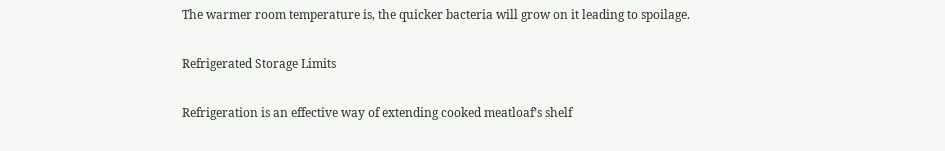The warmer room temperature is, the quicker bacteria will grow on it leading to spoilage.

Refrigerated Storage Limits

Refrigeration is an effective way of extending cooked meatloaf’s shelf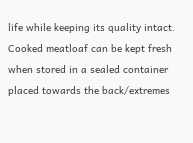life while keeping its quality intact. Cooked meatloaf can be kept fresh when stored in a sealed container placed towards the back/extremes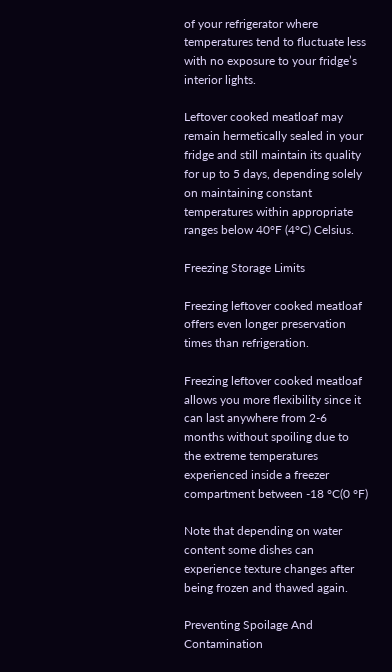of your refrigerator where temperatures tend to fluctuate less with no exposure to your fridge’s interior lights.

Leftover cooked meatloaf may remain hermetically sealed in your fridge and still maintain its quality for up to 5 days, depending solely on maintaining constant temperatures within appropriate ranges below 40°F (4°C) Celsius.

Freezing Storage Limits

Freezing leftover cooked meatloaf offers even longer preservation times than refrigeration.

Freezing leftover cooked meatloaf allows you more flexibility since it can last anywhere from 2-6 months without spoiling due to the extreme temperatures experienced inside a freezer compartment between -18 °C(0 °F)

Note that depending on water content some dishes can experience texture changes after being frozen and thawed again.

Preventing Spoilage And Contamination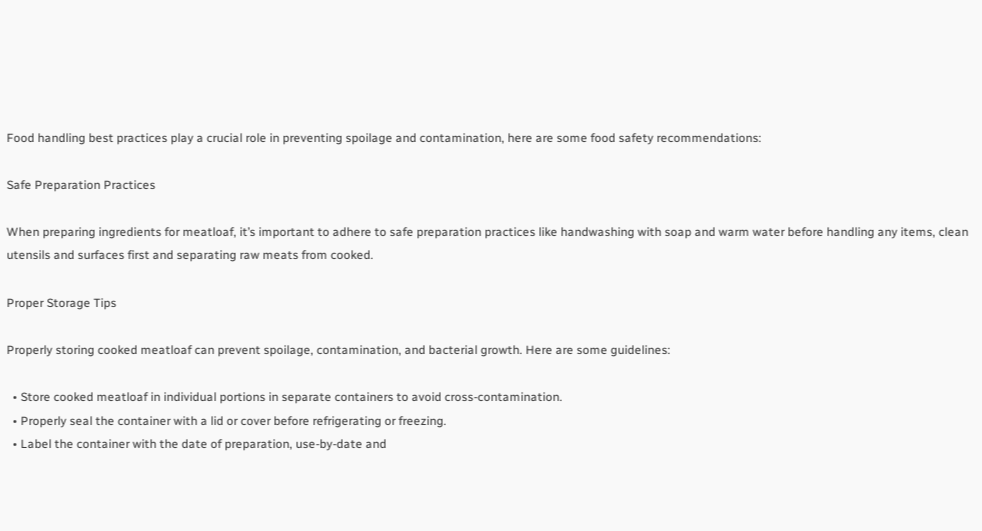Food handling best practices play a crucial role in preventing spoilage and contamination, here are some food safety recommendations:

Safe Preparation Practices

When preparing ingredients for meatloaf, it’s important to adhere to safe preparation practices like handwashing with soap and warm water before handling any items, clean utensils and surfaces first and separating raw meats from cooked.

Proper Storage Tips

Properly storing cooked meatloaf can prevent spoilage, contamination, and bacterial growth. Here are some guidelines:

  • Store cooked meatloaf in individual portions in separate containers to avoid cross-contamination.
  • Properly seal the container with a lid or cover before refrigerating or freezing.
  • Label the container with the date of preparation, use-by-date and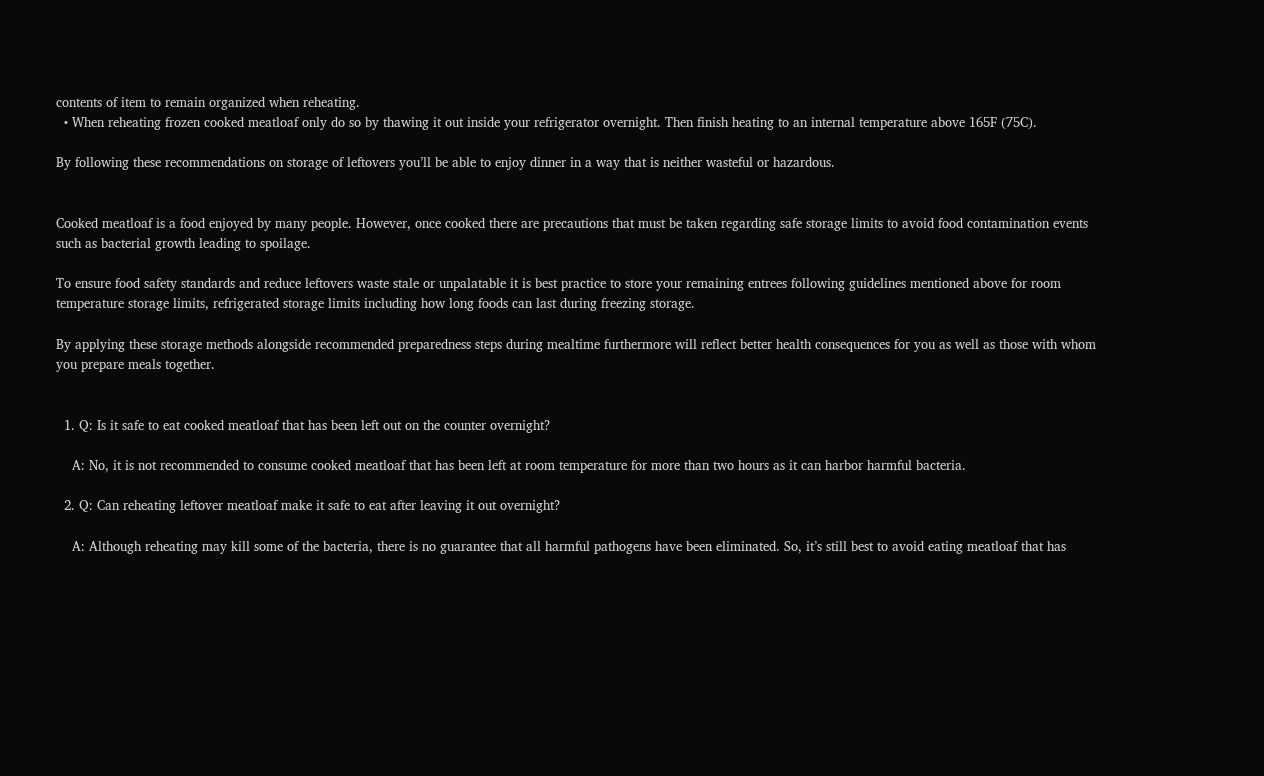contents of item to remain organized when reheating.
  • When reheating frozen cooked meatloaf only do so by thawing it out inside your refrigerator overnight. Then finish heating to an internal temperature above 165F (75C).

By following these recommendations on storage of leftovers you’ll be able to enjoy dinner in a way that is neither wasteful or hazardous.


Cooked meatloaf is a food enjoyed by many people. However, once cooked there are precautions that must be taken regarding safe storage limits to avoid food contamination events such as bacterial growth leading to spoilage.

To ensure food safety standards and reduce leftovers waste stale or unpalatable it is best practice to store your remaining entrees following guidelines mentioned above for room temperature storage limits, refrigerated storage limits including how long foods can last during freezing storage.

By applying these storage methods alongside recommended preparedness steps during mealtime furthermore will reflect better health consequences for you as well as those with whom you prepare meals together.


  1. Q: Is it safe to eat cooked meatloaf that has been left out on the counter overnight?

    A: No, it is not recommended to consume cooked meatloaf that has been left at room temperature for more than two hours as it can harbor harmful bacteria.

  2. Q: Can reheating leftover meatloaf make it safe to eat after leaving it out overnight?

    A: Although reheating may kill some of the bacteria, there is no guarantee that all harmful pathogens have been eliminated. So, it’s still best to avoid eating meatloaf that has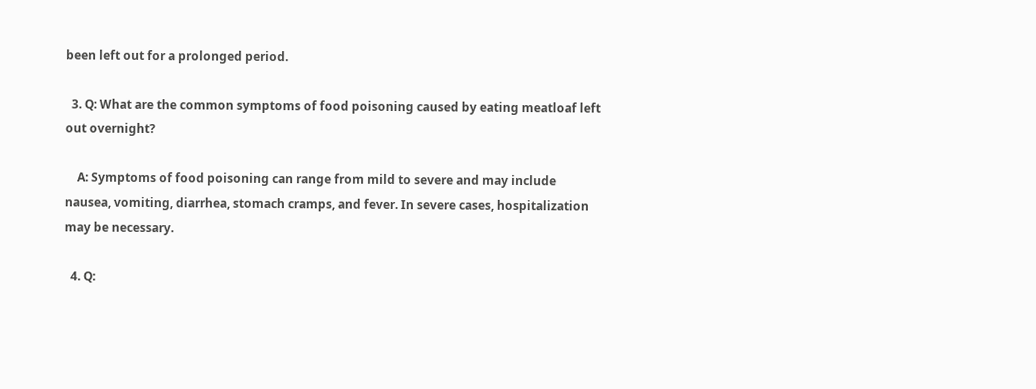been left out for a prolonged period.

  3. Q: What are the common symptoms of food poisoning caused by eating meatloaf left out overnight?

    A: Symptoms of food poisoning can range from mild to severe and may include nausea, vomiting, diarrhea, stomach cramps, and fever. In severe cases, hospitalization may be necessary.

  4. Q: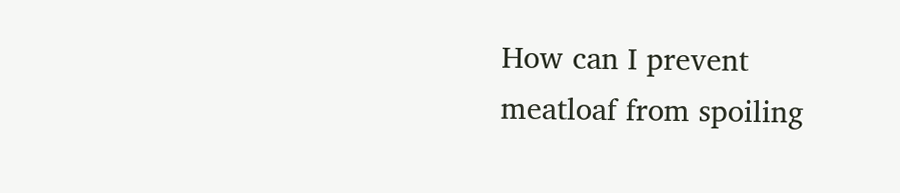How can I prevent meatloaf from spoiling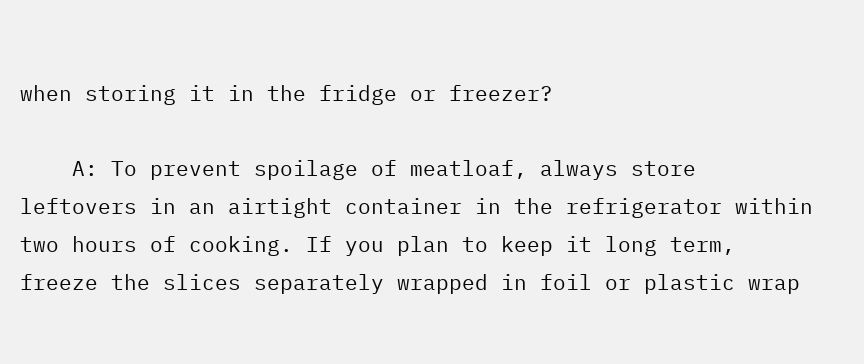when storing it in the fridge or freezer?

    A: To prevent spoilage of meatloaf, always store leftovers in an airtight container in the refrigerator within two hours of cooking. If you plan to keep it long term, freeze the slices separately wrapped in foil or plastic wrap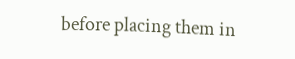before placing them in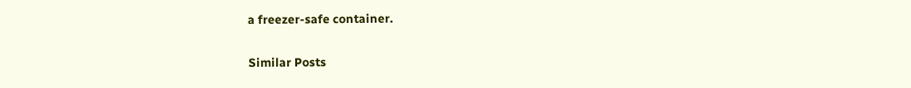a freezer-safe container.

Similar Posts